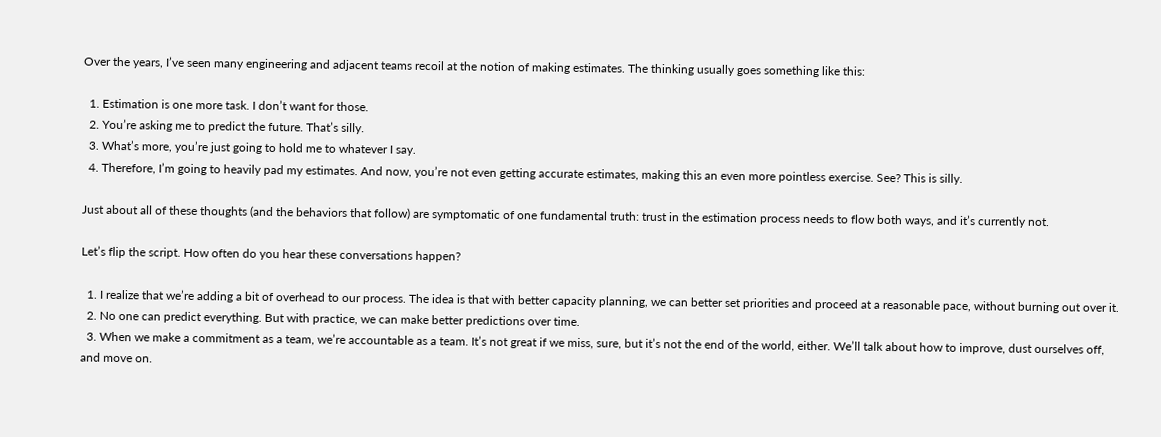Over the years, I’ve seen many engineering and adjacent teams recoil at the notion of making estimates. The thinking usually goes something like this:

  1. Estimation is one more task. I don’t want for those.
  2. You’re asking me to predict the future. That’s silly.
  3. What’s more, you’re just going to hold me to whatever I say.
  4. Therefore, I’m going to heavily pad my estimates. And now, you’re not even getting accurate estimates, making this an even more pointless exercise. See? This is silly.

Just about all of these thoughts (and the behaviors that follow) are symptomatic of one fundamental truth: trust in the estimation process needs to flow both ways, and it’s currently not.

Let’s flip the script. How often do you hear these conversations happen?

  1. I realize that we’re adding a bit of overhead to our process. The idea is that with better capacity planning, we can better set priorities and proceed at a reasonable pace, without burning out over it.
  2. No one can predict everything. But with practice, we can make better predictions over time.
  3. When we make a commitment as a team, we’re accountable as a team. It’s not great if we miss, sure, but it’s not the end of the world, either. We’ll talk about how to improve, dust ourselves off, and move on.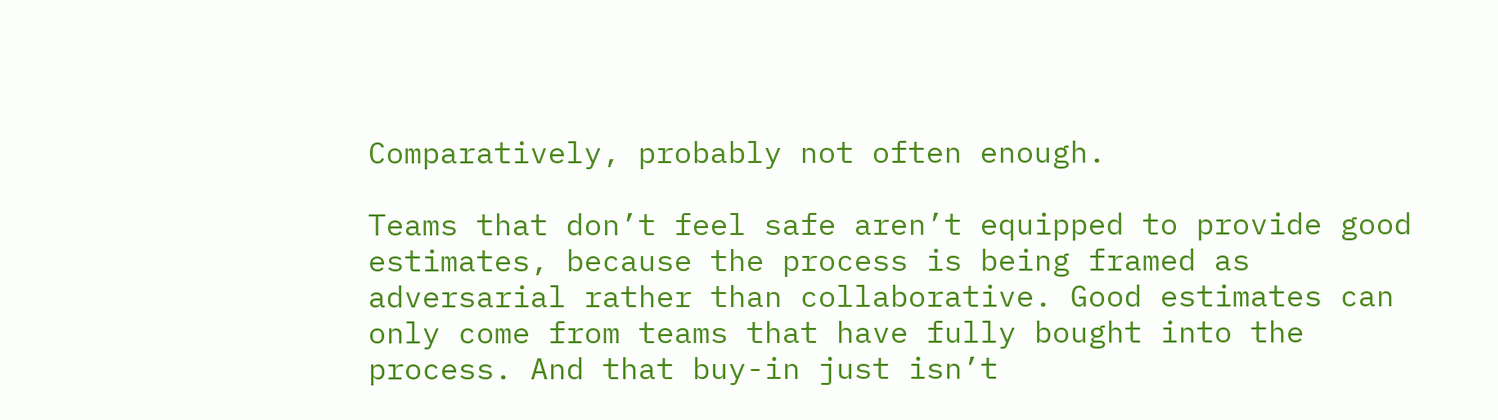Comparatively, probably not often enough.

Teams that don’t feel safe aren’t equipped to provide good estimates, because the process is being framed as adversarial rather than collaborative. Good estimates can only come from teams that have fully bought into the process. And that buy-in just isn’t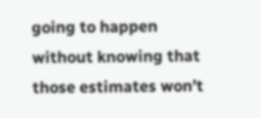going to happen without knowing that those estimates won’t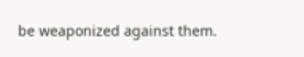be weaponized against them.